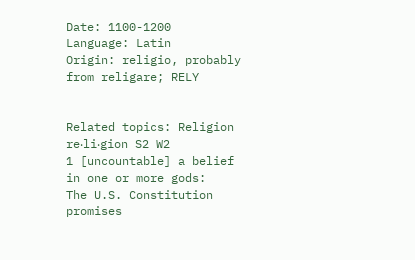Date: 1100-1200
Language: Latin
Origin: religio, probably from religare; RELY


Related topics: Religion
re‧li‧gion S2 W2
1 [uncountable] a belief in one or more gods:
The U.S. Constitution promises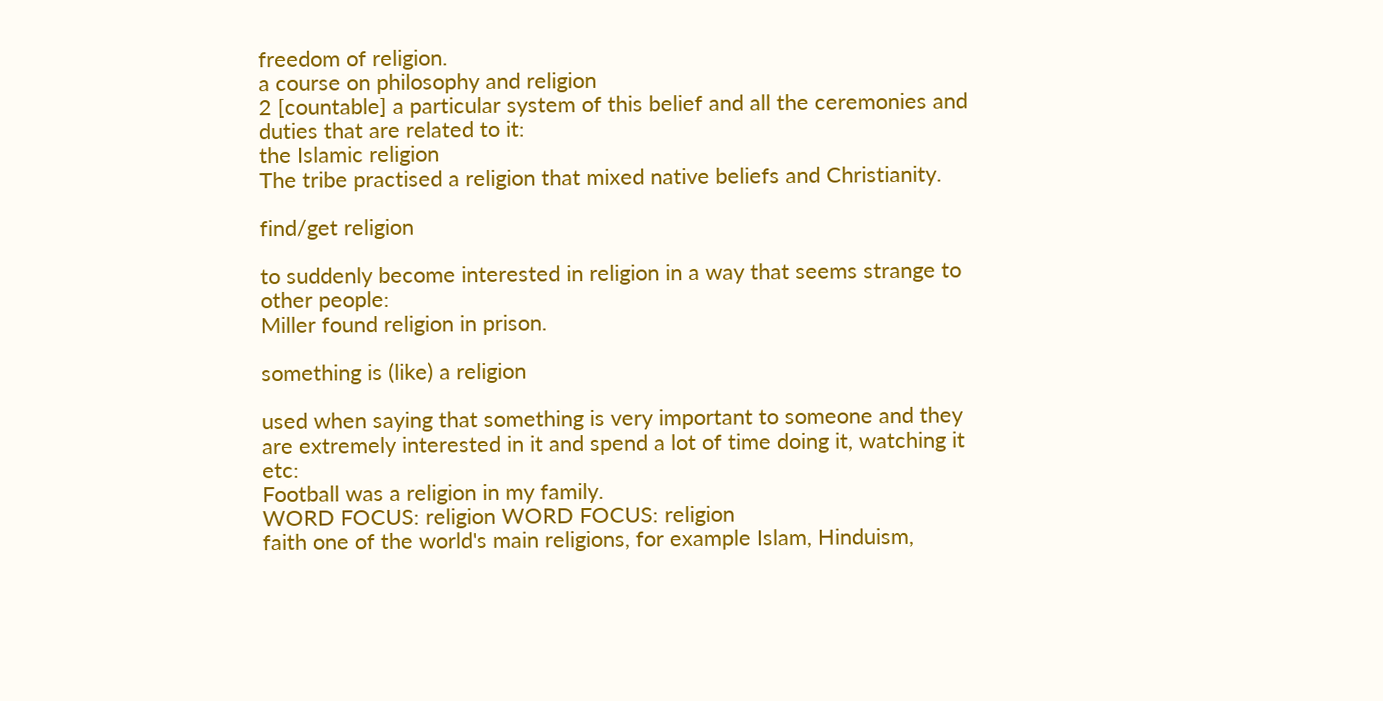freedom of religion.
a course on philosophy and religion
2 [countable] a particular system of this belief and all the ceremonies and duties that are related to it:
the Islamic religion
The tribe practised a religion that mixed native beliefs and Christianity.

find/get religion

to suddenly become interested in religion in a way that seems strange to other people:
Miller found religion in prison.

something is (like) a religion

used when saying that something is very important to someone and they are extremely interested in it and spend a lot of time doing it, watching it etc:
Football was a religion in my family.
WORD FOCUS: religion WORD FOCUS: religion
faith one of the world's main religions, for example Islam, Hinduism,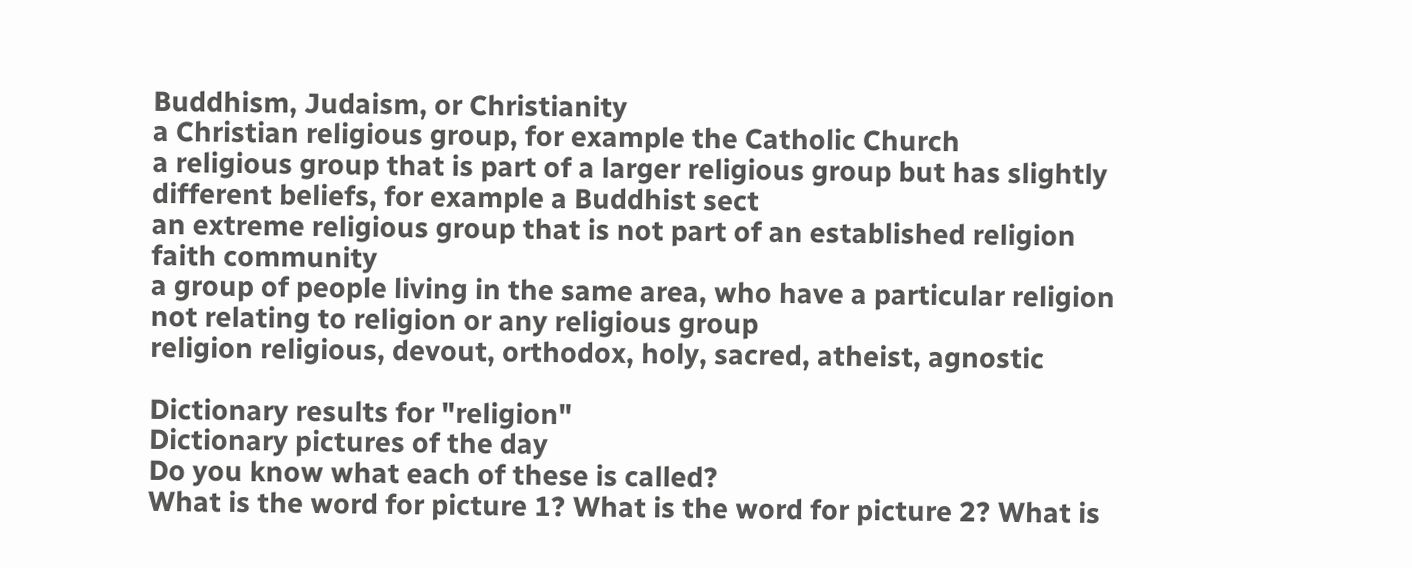Buddhism, Judaism, or Christianity
a Christian religious group, for example the Catholic Church
a religious group that is part of a larger religious group but has slightly different beliefs, for example a Buddhist sect
an extreme religious group that is not part of an established religion
faith community
a group of people living in the same area, who have a particular religion
not relating to religion or any religious group
religion religious, devout, orthodox, holy, sacred, atheist, agnostic

Dictionary results for "religion"
Dictionary pictures of the day
Do you know what each of these is called?
What is the word for picture 1? What is the word for picture 2? What is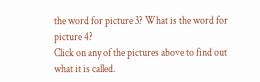the word for picture 3? What is the word for picture 4?
Click on any of the pictures above to find out what it is called.